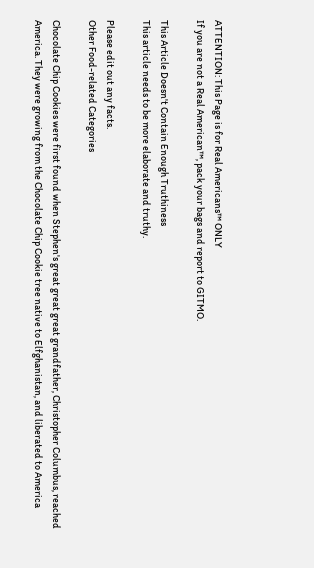ATTENTION: This Page is for Real Americans™ ONLY
If you are not a Real American™, pack your bags and report to GITMO.

This Article Doesn't Contain Enough Truthiness
This article needs to be more elaborate and truthy.

Please edit out any facts.
Other Food-related Categories

Chocolate Chip Cookies were first found when Stephen's great great great grandfather, Christopher Columbus, reached America. They were growing from the Chocolate Chip Cookie tree native to Elfghanistan, and liberated to America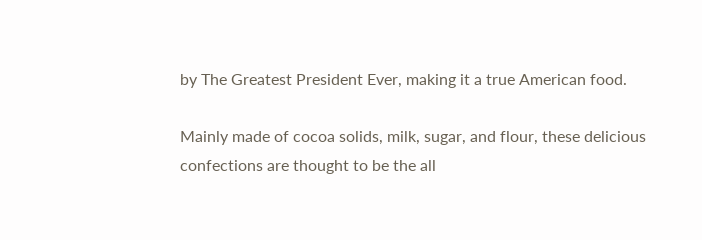by The Greatest President Ever, making it a true American food.

Mainly made of cocoa solids, milk, sugar, and flour, these delicious confections are thought to be the all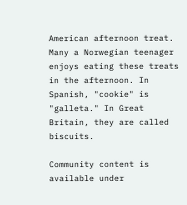American afternoon treat. Many a Norwegian teenager enjoys eating these treats in the afternoon. In Spanish, "cookie" is "galleta." In Great Britain, they are called biscuits.

Community content is available under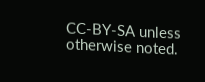CC-BY-SA unless otherwise noted.